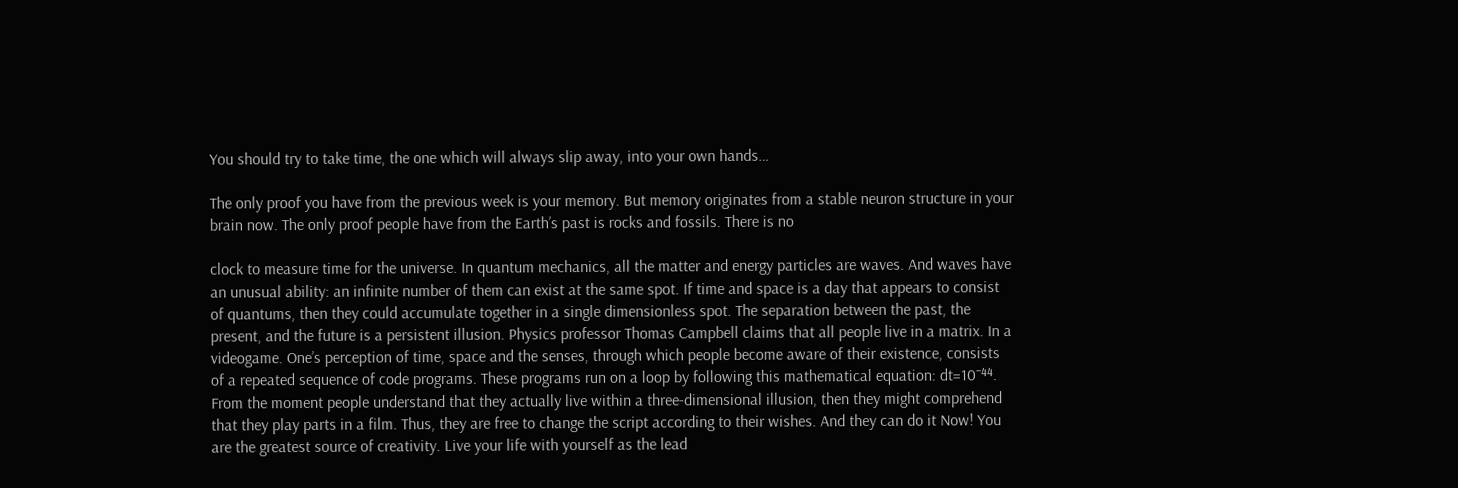You should try to take time, the one which will always slip away, into your own hands…

The only proof you have from the previous week is your memory. But memory originates from a stable neuron structure in your brain now. The only proof people have from the Earth’s past is rocks and fossils. There is no

clock to measure time for the universe. In quantum mechanics, all the matter and energy particles are waves. And waves have an unusual ability: an infinite number of them can exist at the same spot. If time and space is a day that appears to consist of quantums, then they could accumulate together in a single dimensionless spot. The separation between the past, the present, and the future is a persistent illusion. Physics professor Thomas Campbell claims that all people live in a matrix. In a videogame. One’s perception of time, space and the senses, through which people become aware of their existence, consists of a repeated sequence of code programs. These programs run on a loop by following this mathematical equation: dt=10⁻⁴⁴. From the moment people understand that they actually live within a three-dimensional illusion, then they might comprehend that they play parts in a film. Thus, they are free to change the script according to their wishes. And they can do it Now! You are the greatest source of creativity. Live your life with yourself as the lead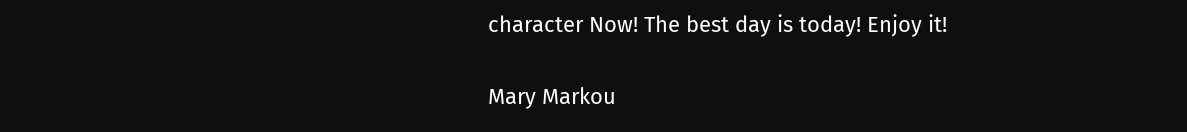character Now! The best day is today! Enjoy it!

Mary Markou